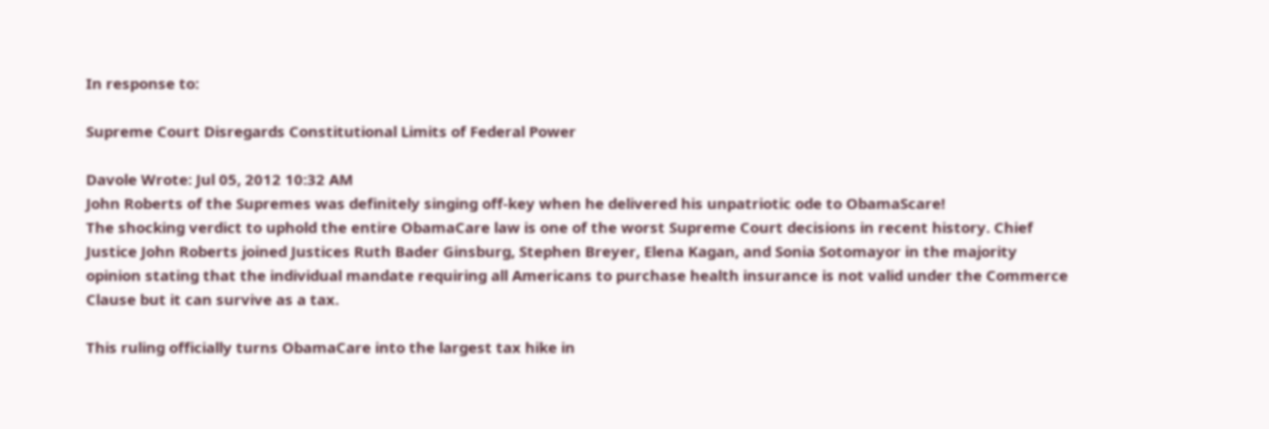In response to:

Supreme Court Disregards Constitutional Limits of Federal Power

Davole Wrote: Jul 05, 2012 10:32 AM
John Roberts of the Supremes was definitely singing off-key when he delivered his unpatriotic ode to ObamaScare!
The shocking verdict to uphold the entire ObamaCare law is one of the worst Supreme Court decisions in recent history. Chief Justice John Roberts joined Justices Ruth Bader Ginsburg, Stephen Breyer, Elena Kagan, and Sonia Sotomayor in the majority opinion stating that the individual mandate requiring all Americans to purchase health insurance is not valid under the Commerce Clause but it can survive as a tax.

This ruling officially turns ObamaCare into the largest tax hike in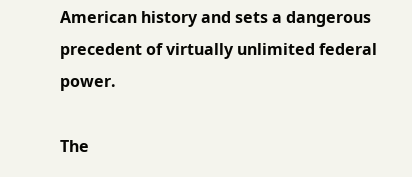American history and sets a dangerous precedent of virtually unlimited federal power.

The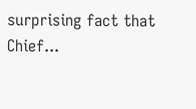surprising fact that Chief...